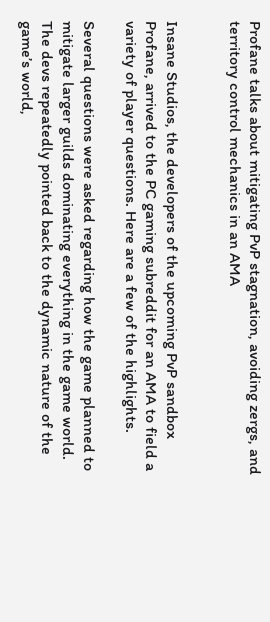Profane talks about mitigating PvP stagnation, avoiding zergs, and territory control mechanics in an AMA


Insane Studios, the developers of the upcoming PvP sandbox Profane, arrived to the PC gaming subreddit for an AMA to field a variety of player questions. Here are a few of the highlights.

Several questions were asked regarding how the game planned to mitigate larger guilds dominating everything in the game world. The devs repeatedly pointed back to the dynamic nature of the game’s world,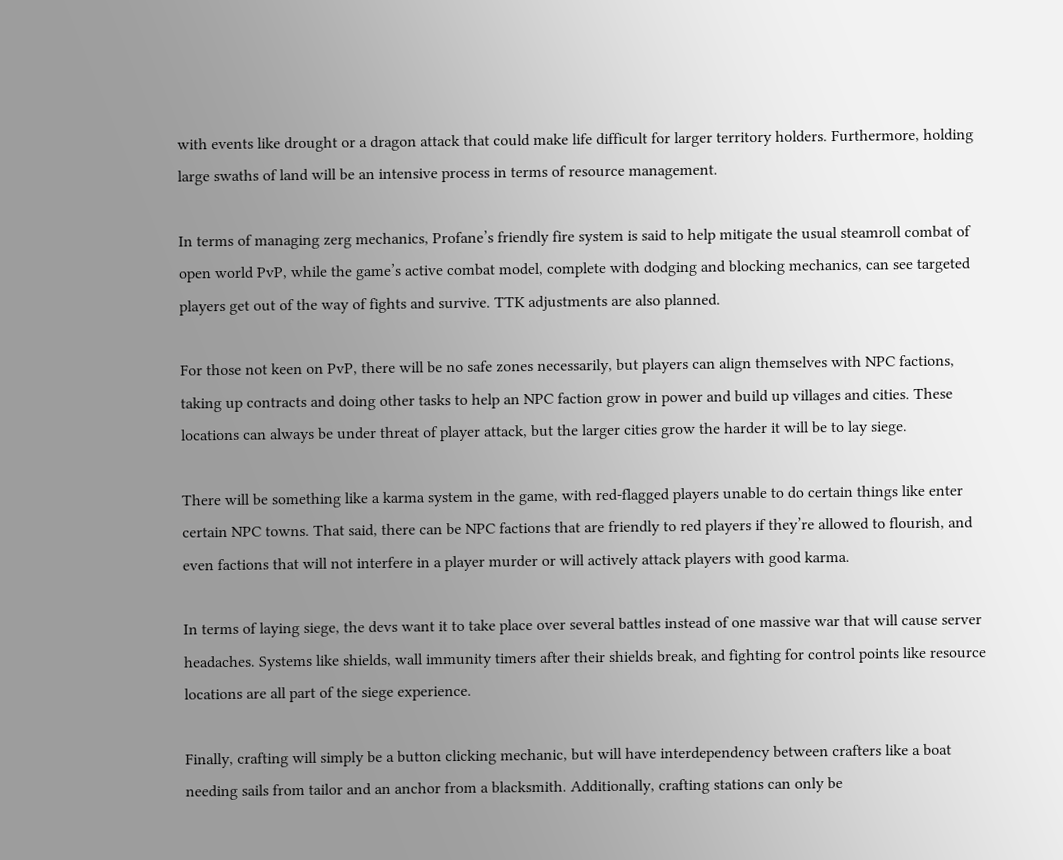with events like drought or a dragon attack that could make life difficult for larger territory holders. Furthermore, holding large swaths of land will be an intensive process in terms of resource management.

In terms of managing zerg mechanics, Profane’s friendly fire system is said to help mitigate the usual steamroll combat of open world PvP, while the game’s active combat model, complete with dodging and blocking mechanics, can see targeted players get out of the way of fights and survive. TTK adjustments are also planned.

For those not keen on PvP, there will be no safe zones necessarily, but players can align themselves with NPC factions, taking up contracts and doing other tasks to help an NPC faction grow in power and build up villages and cities. These locations can always be under threat of player attack, but the larger cities grow the harder it will be to lay siege.

There will be something like a karma system in the game, with red-flagged players unable to do certain things like enter certain NPC towns. That said, there can be NPC factions that are friendly to red players if they’re allowed to flourish, and even factions that will not interfere in a player murder or will actively attack players with good karma.

In terms of laying siege, the devs want it to take place over several battles instead of one massive war that will cause server headaches. Systems like shields, wall immunity timers after their shields break, and fighting for control points like resource locations are all part of the siege experience.

Finally, crafting will simply be a button clicking mechanic, but will have interdependency between crafters like a boat needing sails from tailor and an anchor from a blacksmith. Additionally, crafting stations can only be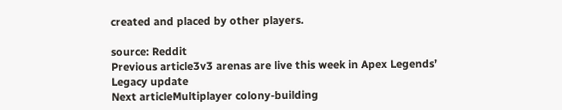created and placed by other players.

source: Reddit
Previous article3v3 arenas are live this week in Apex Legends’ Legacy update
Next articleMultiplayer colony-building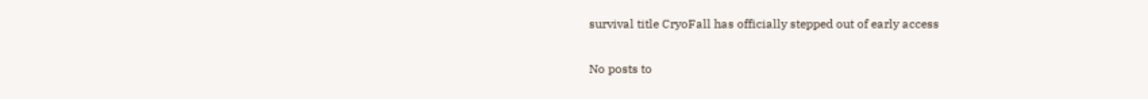survival title CryoFall has officially stepped out of early access

No posts to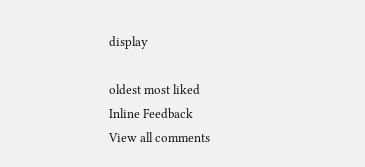display

oldest most liked
Inline Feedback
View all comments